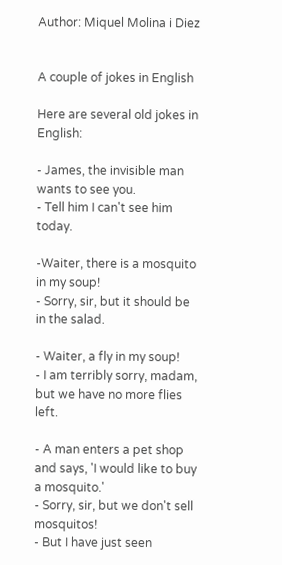Author: Miquel Molina i Diez


A couple of jokes in English

Here are several old jokes in English:

- James, the invisible man wants to see you.
- Tell him I can't see him today.

-Waiter, there is a mosquito in my soup!
- Sorry, sir, but it should be in the salad.

- Waiter, a fly in my soup!
- I am terribly sorry, madam, but we have no more flies left.

- A man enters a pet shop and says, 'I would like to buy a mosquito.'
- Sorry, sir, but we don't sell mosquitos!
- But I have just seen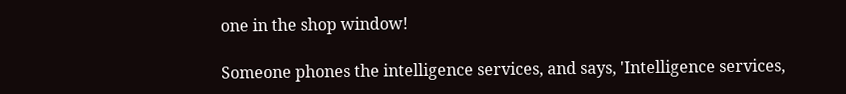one in the shop window!

Someone phones the intelligence services, and says, 'Intelligence services,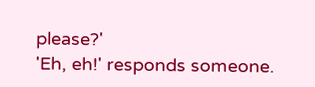please?'
'Eh, eh!' responds someone.